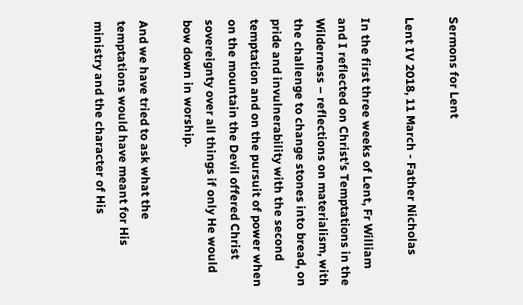Sermons for Lent

Lent IV 2018, 11 March - Father Nicholas

In the first three weeks of Lent, Fr William and I reflected on Christ’s Temptations in the Wilderness – reflections on materialism, with the challenge to change stones into bread, on pride and invulnerability with the second temptation and on the pursuit of power when on the mountain the Devil offered Christ sovereignty over all things if only He would bow down in worship.

And we have tried to ask what the temptations would have meant for His ministry and the character of His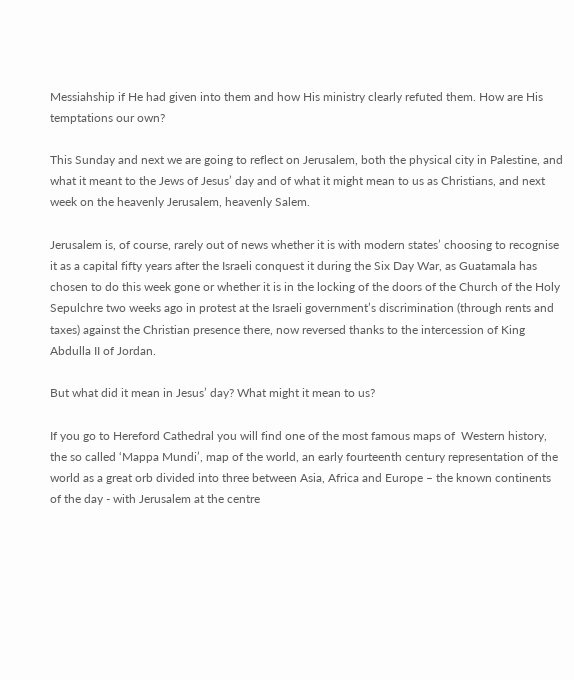Messiahship if He had given into them and how His ministry clearly refuted them. How are His temptations our own?

This Sunday and next we are going to reflect on Jerusalem, both the physical city in Palestine, and what it meant to the Jews of Jesus’ day and of what it might mean to us as Christians, and next week on the heavenly Jerusalem, heavenly Salem.

Jerusalem is, of course, rarely out of news whether it is with modern states’ choosing to recognise it as a capital fifty years after the Israeli conquest it during the Six Day War, as Guatamala has chosen to do this week gone or whether it is in the locking of the doors of the Church of the Holy Sepulchre two weeks ago in protest at the Israeli government’s discrimination (through rents and taxes) against the Christian presence there, now reversed thanks to the intercession of King Abdulla II of Jordan.

But what did it mean in Jesus’ day? What might it mean to us?

If you go to Hereford Cathedral you will find one of the most famous maps of  Western history, the so called ‘Mappa Mundi’, map of the world, an early fourteenth century representation of the world as a great orb divided into three between Asia, Africa and Europe – the known continents of the day - with Jerusalem at the centre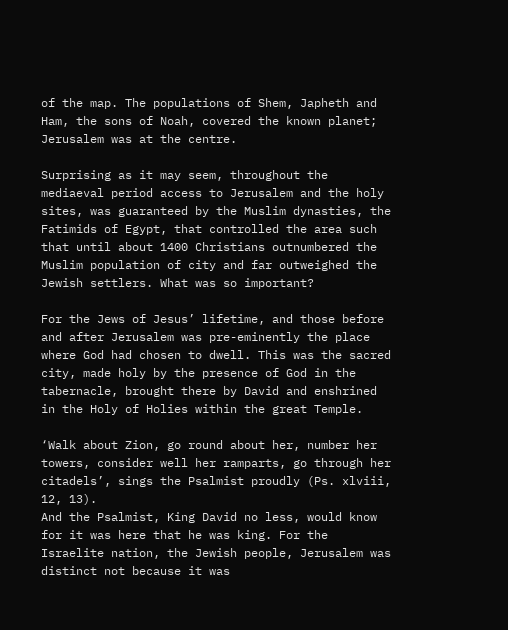of the map. The populations of Shem, Japheth and Ham, the sons of Noah, covered the known planet; Jerusalem was at the centre.

Surprising as it may seem, throughout the mediaeval period access to Jerusalem and the holy sites, was guaranteed by the Muslim dynasties, the Fatimids of Egypt, that controlled the area such that until about 1400 Christians outnumbered the Muslim population of city and far outweighed the Jewish settlers. What was so important?

For the Jews of Jesus’ lifetime, and those before and after Jerusalem was pre-eminently the place where God had chosen to dwell. This was the sacred city, made holy by the presence of God in the tabernacle, brought there by David and enshrined in the Holy of Holies within the great Temple.

‘Walk about Zion, go round about her, number her towers, consider well her ramparts, go through her citadels’, sings the Psalmist proudly (Ps. xlviii, 12, 13).
And the Psalmist, King David no less, would know for it was here that he was king. For the Israelite nation, the Jewish people, Jerusalem was distinct not because it was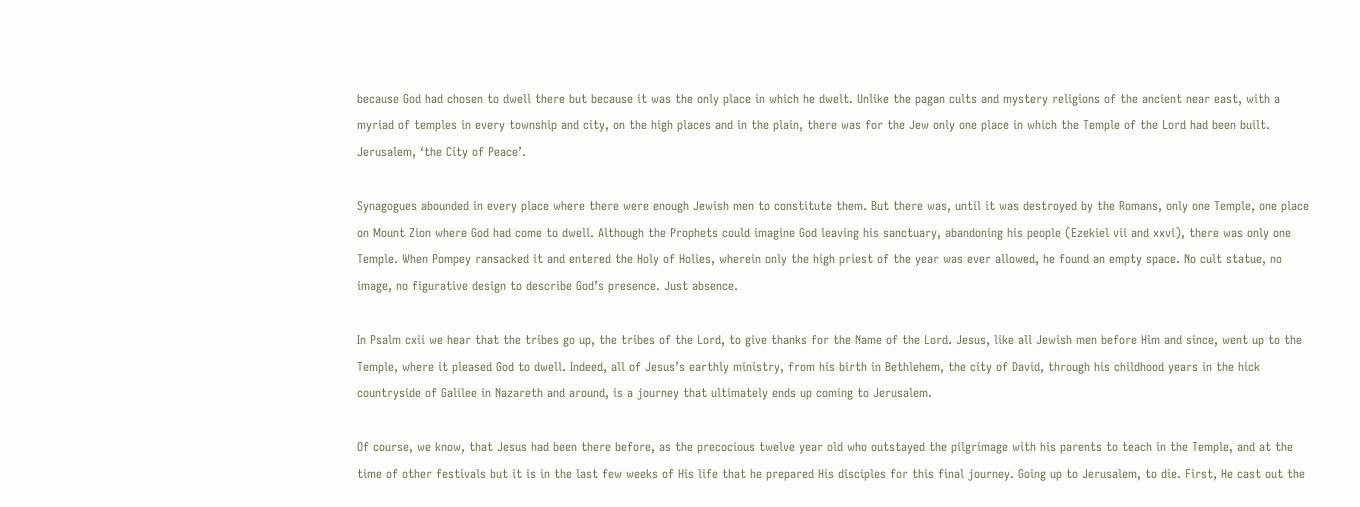because God had chosen to dwell there but because it was the only place in which he dwelt. Unlike the pagan cults and mystery religions of the ancient near east, with a myriad of temples in every township and city, on the high places and in the plain, there was for the Jew only one place in which the Temple of the Lord had been built. Jerusalem, ‘the City of Peace’.

Synagogues abounded in every place where there were enough Jewish men to constitute them. But there was, until it was destroyed by the Romans, only one Temple, one place on Mount Zion where God had come to dwell. Although the Prophets could imagine God leaving his sanctuary, abandoning his people (Ezekiel vii and xxvi), there was only one Temple. When Pompey ransacked it and entered the Holy of Holies, wherein only the high priest of the year was ever allowed, he found an empty space. No cult statue, no image, no figurative design to describe God’s presence. Just absence.

In Psalm cxii we hear that the tribes go up, the tribes of the Lord, to give thanks for the Name of the Lord. Jesus, like all Jewish men before Him and since, went up to the Temple, where it pleased God to dwell. Indeed, all of Jesus’s earthly ministry, from his birth in Bethlehem, the city of David, through his childhood years in the hick countryside of Galilee in Nazareth and around, is a journey that ultimately ends up coming to Jerusalem.

Of course, we know, that Jesus had been there before, as the precocious twelve year old who outstayed the pilgrimage with his parents to teach in the Temple, and at the time of other festivals but it is in the last few weeks of His life that he prepared His disciples for this final journey. Going up to Jerusalem, to die. First, He cast out the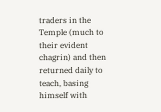traders in the Temple (much to their evident chagrin) and then returned daily to teach, basing himself with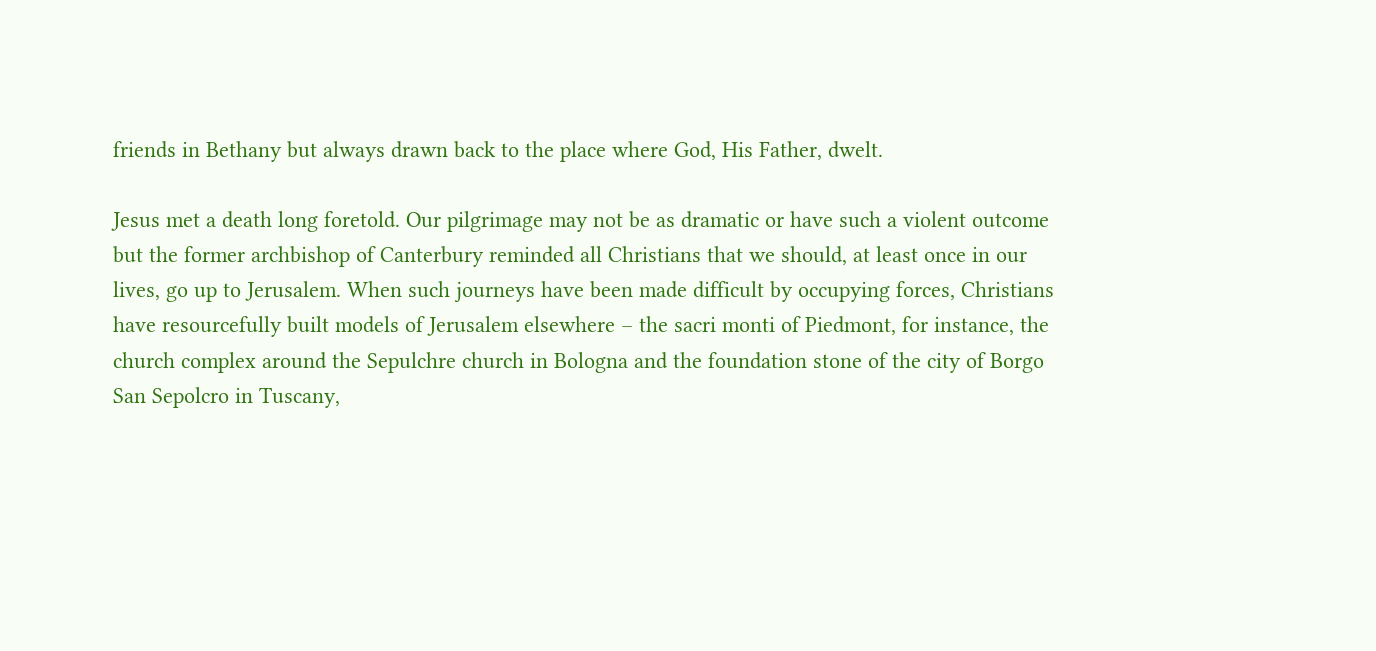friends in Bethany but always drawn back to the place where God, His Father, dwelt.

Jesus met a death long foretold. Our pilgrimage may not be as dramatic or have such a violent outcome but the former archbishop of Canterbury reminded all Christians that we should, at least once in our lives, go up to Jerusalem. When such journeys have been made difficult by occupying forces, Christians have resourcefully built models of Jerusalem elsewhere – the sacri monti of Piedmont, for instance, the church complex around the Sepulchre church in Bologna and the foundation stone of the city of Borgo San Sepolcro in Tuscany,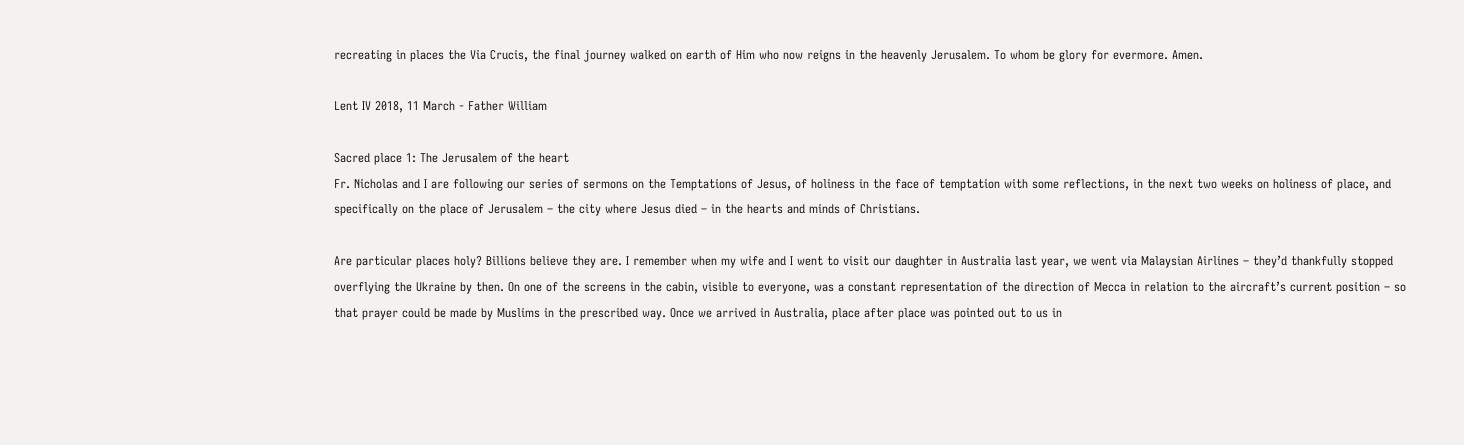recreating in places the Via Crucis, the final journey walked on earth of Him who now reigns in the heavenly Jerusalem. To whom be glory for evermore. Amen.

Lent IV 2018, 11 March - Father William

Sacred place 1: The Jerusalem of the heart
Fr. Nicholas and I are following our series of sermons on the Temptations of Jesus, of holiness in the face of temptation with some reflections, in the next two weeks on holiness of place, and specifically on the place of Jerusalem – the city where Jesus died – in the hearts and minds of Christians.

Are particular places holy? Billions believe they are. I remember when my wife and I went to visit our daughter in Australia last year, we went via Malaysian Airlines – they’d thankfully stopped overflying the Ukraine by then. On one of the screens in the cabin, visible to everyone, was a constant representation of the direction of Mecca in relation to the aircraft’s current position – so that prayer could be made by Muslims in the prescribed way. Once we arrived in Australia, place after place was pointed out to us in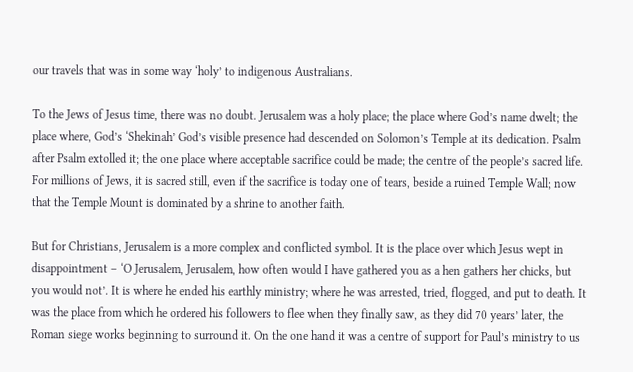our travels that was in some way ‘holy’ to indigenous Australians.

To the Jews of Jesus time, there was no doubt. Jerusalem was a holy place; the place where God’s name dwelt; the place where, God’s ‘Shekinah’ God’s visible presence had descended on Solomon’s Temple at its dedication. Psalm after Psalm extolled it; the one place where acceptable sacrifice could be made; the centre of the people’s sacred life. For millions of Jews, it is sacred still, even if the sacrifice is today one of tears, beside a ruined Temple Wall; now that the Temple Mount is dominated by a shrine to another faith.

But for Christians, Jerusalem is a more complex and conflicted symbol. It is the place over which Jesus wept in disappointment – ‘O Jerusalem, Jerusalem, how often would I have gathered you as a hen gathers her chicks, but you would not’. It is where he ended his earthly ministry; where he was arrested, tried, flogged, and put to death. It was the place from which he ordered his followers to flee when they finally saw, as they did 70 years’ later, the Roman siege works beginning to surround it. On the one hand it was a centre of support for Paul’s ministry to us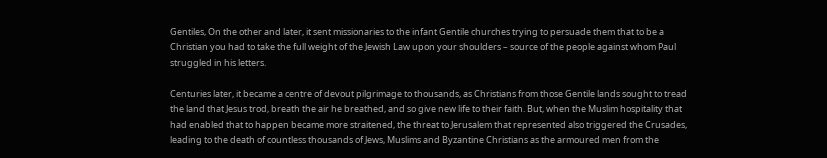Gentiles, On the other and later, it sent missionaries to the infant Gentile churches trying to persuade them that to be a Christian you had to take the full weight of the Jewish Law upon your shoulders – source of the people against whom Paul struggled in his letters.

Centuries later, it became a centre of devout pilgrimage to thousands, as Christians from those Gentile lands sought to tread the land that Jesus trod, breath the air he breathed, and so give new life to their faith. But, when the Muslim hospitality that had enabled that to happen became more straitened, the threat to Jerusalem that represented also triggered the Crusades, leading to the death of countless thousands of Jews, Muslims and Byzantine Christians as the armoured men from the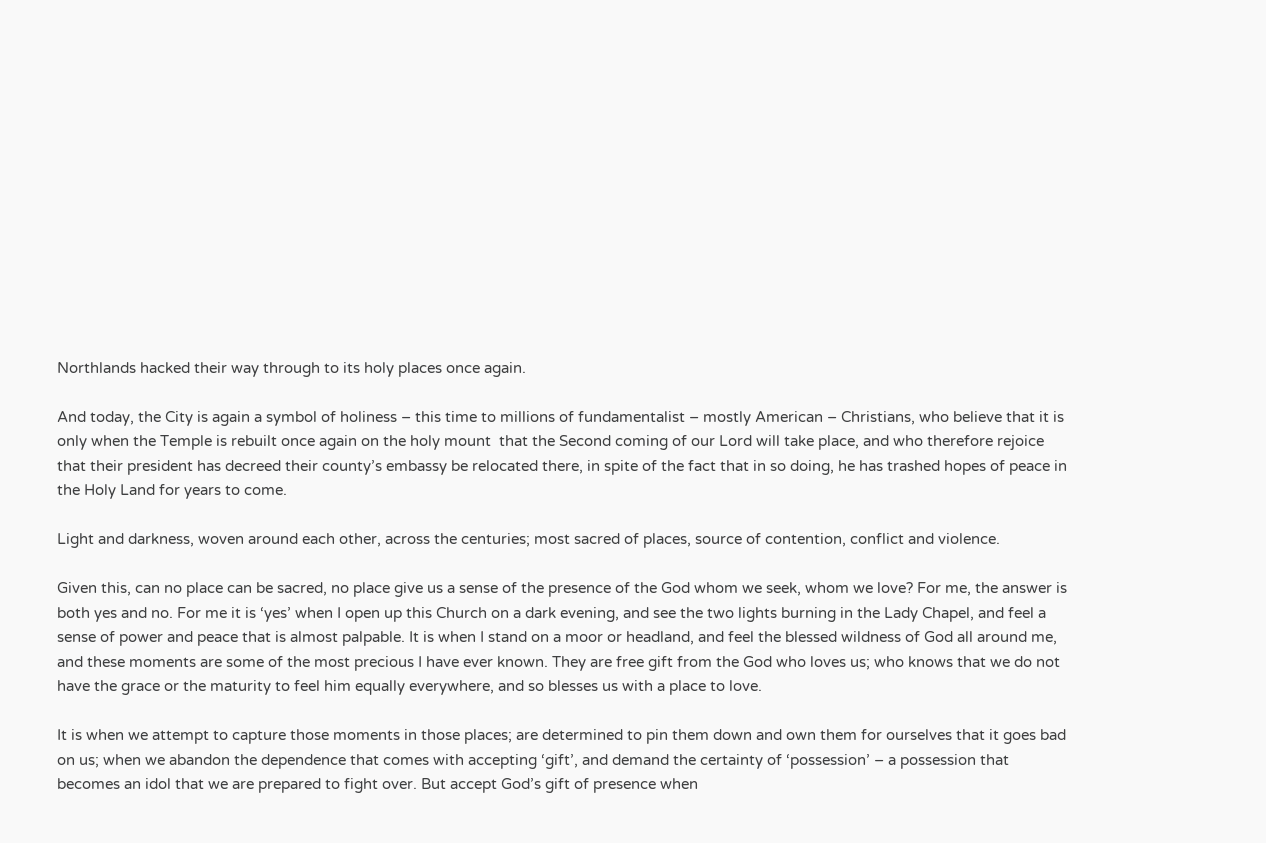Northlands hacked their way through to its holy places once again.

And today, the City is again a symbol of holiness – this time to millions of fundamentalist – mostly American – Christians, who believe that it is only when the Temple is rebuilt once again on the holy mount  that the Second coming of our Lord will take place, and who therefore rejoice that their president has decreed their county’s embassy be relocated there, in spite of the fact that in so doing, he has trashed hopes of peace in the Holy Land for years to come.

Light and darkness, woven around each other, across the centuries; most sacred of places, source of contention, conflict and violence.

Given this, can no place can be sacred, no place give us a sense of the presence of the God whom we seek, whom we love? For me, the answer is both yes and no. For me it is ‘yes’ when I open up this Church on a dark evening, and see the two lights burning in the Lady Chapel, and feel a sense of power and peace that is almost palpable. It is when I stand on a moor or headland, and feel the blessed wildness of God all around me, and these moments are some of the most precious I have ever known. They are free gift from the God who loves us; who knows that we do not have the grace or the maturity to feel him equally everywhere, and so blesses us with a place to love.

It is when we attempt to capture those moments in those places; are determined to pin them down and own them for ourselves that it goes bad on us; when we abandon the dependence that comes with accepting ‘gift’, and demand the certainty of ‘possession’ – a possession that becomes an idol that we are prepared to fight over. But accept God’s gift of presence when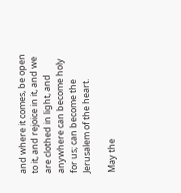and where it comes, be open to it, and rejoice in it, and we are clothed in light, and anywhere can become holy for us; can become the Jerusalem of the heart.

May the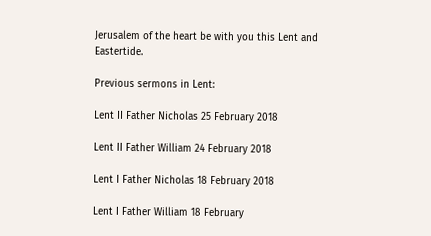Jerusalem of the heart be with you this Lent and Eastertide.

Previous sermons in Lent:

Lent II Father Nicholas 25 February 2018

Lent II Father William 24 February 2018

Lent I Father Nicholas 18 February 2018

Lent I Father William 18 February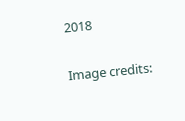2018


Image credits: